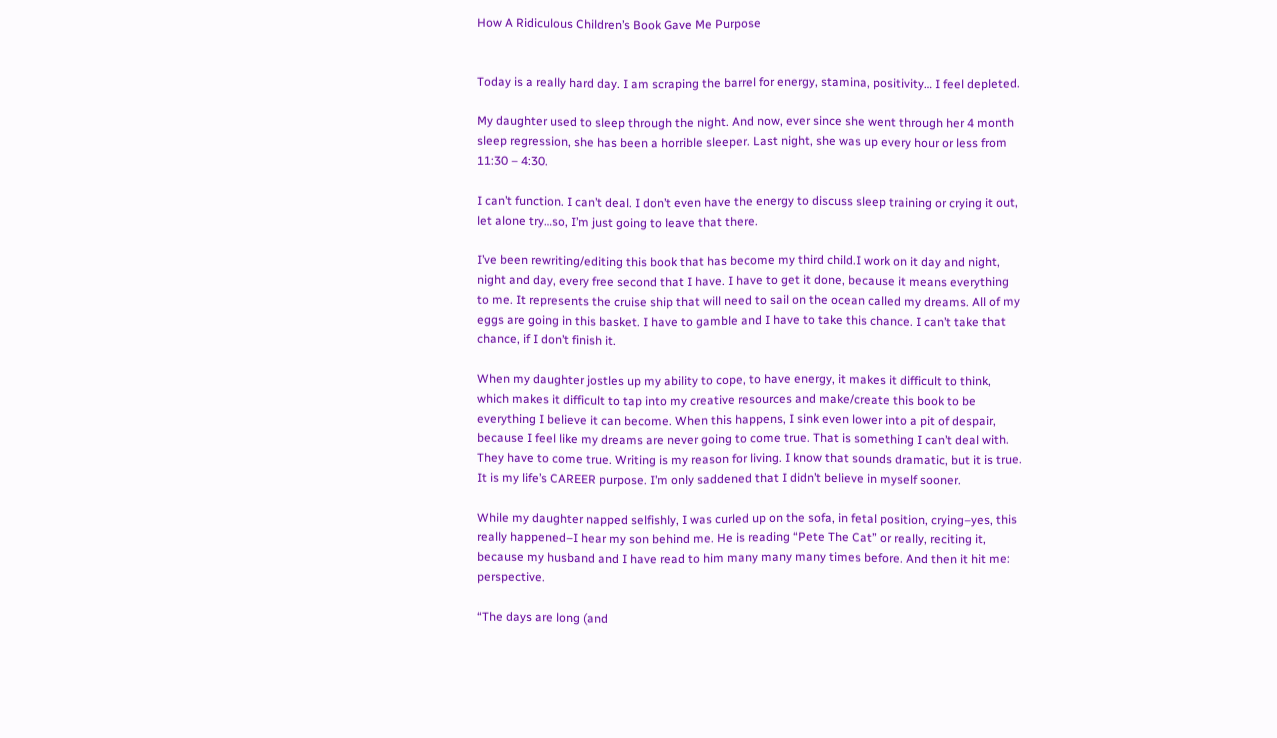How A Ridiculous Children’s Book Gave Me Purpose


Today is a really hard day. I am scraping the barrel for energy, stamina, positivity… I feel depleted.

My daughter used to sleep through the night. And now, ever since she went through her 4 month sleep regression, she has been a horrible sleeper. Last night, she was up every hour or less from 11:30 – 4:30.

I can’t function. I can’t deal. I don’t even have the energy to discuss sleep training or crying it out, let alone try…so, I’m just going to leave that there.

I’ve been rewriting/editing this book that has become my third child.I work on it day and night, night and day, every free second that I have. I have to get it done, because it means everything to me. It represents the cruise ship that will need to sail on the ocean called my dreams. All of my eggs are going in this basket. I have to gamble and I have to take this chance. I can’t take that chance, if I don’t finish it.

When my daughter jostles up my ability to cope, to have energy, it makes it difficult to think, which makes it difficult to tap into my creative resources and make/create this book to be everything I believe it can become. When this happens, I sink even lower into a pit of despair, because I feel like my dreams are never going to come true. That is something I can’t deal with. They have to come true. Writing is my reason for living. I know that sounds dramatic, but it is true. It is my life’s CAREER purpose. I’m only saddened that I didn’t believe in myself sooner.

While my daughter napped selfishly, I was curled up on the sofa, in fetal position, crying–yes, this really happened–I hear my son behind me. He is reading “Pete The Cat” or really, reciting it, because my husband and I have read to him many many many times before. And then it hit me: perspective.

“The days are long (and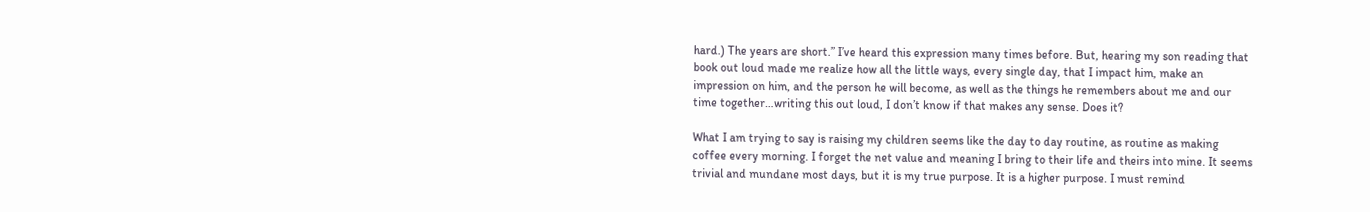hard.) The years are short.” I’ve heard this expression many times before. But, hearing my son reading that book out loud made me realize how all the little ways, every single day, that I impact him, make an impression on him, and the person he will become, as well as the things he remembers about me and our time together…writing this out loud, I don’t know if that makes any sense. Does it?

What I am trying to say is raising my children seems like the day to day routine, as routine as making coffee every morning. I forget the net value and meaning I bring to their life and theirs into mine. It seems trivial and mundane most days, but it is my true purpose. It is a higher purpose. I must remind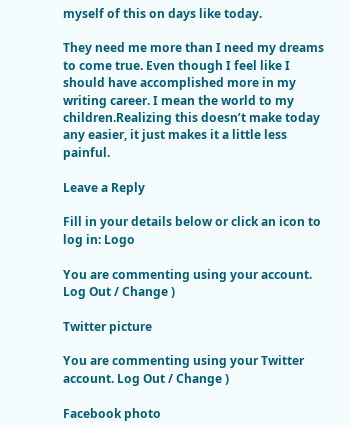myself of this on days like today.

They need me more than I need my dreams to come true. Even though I feel like I should have accomplished more in my writing career. I mean the world to my children.Realizing this doesn’t make today any easier, it just makes it a little less painful.

Leave a Reply

Fill in your details below or click an icon to log in: Logo

You are commenting using your account. Log Out / Change )

Twitter picture

You are commenting using your Twitter account. Log Out / Change )

Facebook photo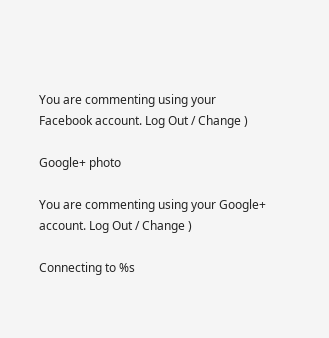You are commenting using your Facebook account. Log Out / Change )

Google+ photo

You are commenting using your Google+ account. Log Out / Change )

Connecting to %s